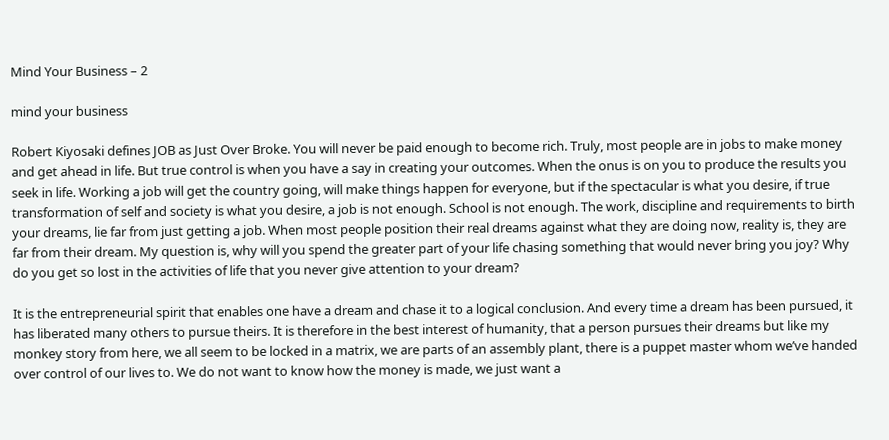Mind Your Business – 2

mind your business

Robert Kiyosaki defines JOB as Just Over Broke. You will never be paid enough to become rich. Truly, most people are in jobs to make money and get ahead in life. But true control is when you have a say in creating your outcomes. When the onus is on you to produce the results you seek in life. Working a job will get the country going, will make things happen for everyone, but if the spectacular is what you desire, if true transformation of self and society is what you desire, a job is not enough. School is not enough. The work, discipline and requirements to birth your dreams, lie far from just getting a job. When most people position their real dreams against what they are doing now, reality is, they are far from their dream. My question is, why will you spend the greater part of your life chasing something that would never bring you joy? Why do you get so lost in the activities of life that you never give attention to your dream?

It is the entrepreneurial spirit that enables one have a dream and chase it to a logical conclusion. And every time a dream has been pursued, it has liberated many others to pursue theirs. It is therefore in the best interest of humanity, that a person pursues their dreams but like my monkey story from here, we all seem to be locked in a matrix, we are parts of an assembly plant, there is a puppet master whom we’ve handed over control of our lives to. We do not want to know how the money is made, we just want a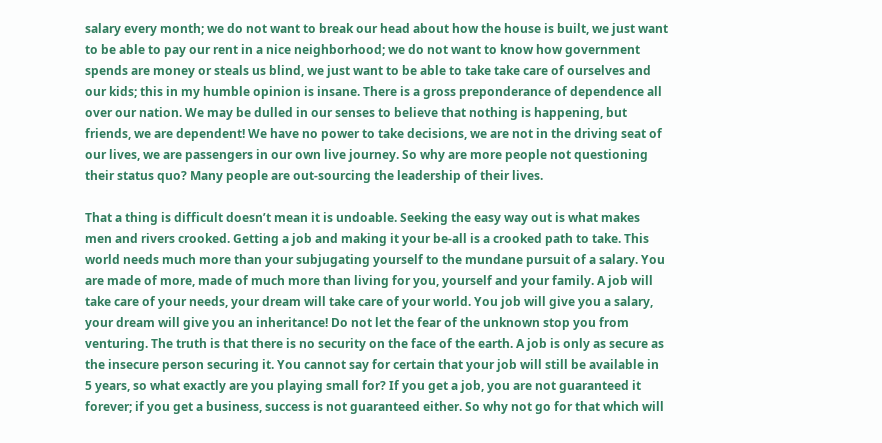salary every month; we do not want to break our head about how the house is built, we just want to be able to pay our rent in a nice neighborhood; we do not want to know how government spends are money or steals us blind, we just want to be able to take take care of ourselves and our kids; this in my humble opinion is insane. There is a gross preponderance of dependence all over our nation. We may be dulled in our senses to believe that nothing is happening, but friends, we are dependent! We have no power to take decisions, we are not in the driving seat of our lives, we are passengers in our own live journey. So why are more people not questioning their status quo? Many people are out-sourcing the leadership of their lives.

That a thing is difficult doesn’t mean it is undoable. Seeking the easy way out is what makes men and rivers crooked. Getting a job and making it your be-all is a crooked path to take. This world needs much more than your subjugating yourself to the mundane pursuit of a salary. You are made of more, made of much more than living for you, yourself and your family. A job will take care of your needs, your dream will take care of your world. You job will give you a salary, your dream will give you an inheritance! Do not let the fear of the unknown stop you from venturing. The truth is that there is no security on the face of the earth. A job is only as secure as the insecure person securing it. You cannot say for certain that your job will still be available in 5 years, so what exactly are you playing small for? If you get a job, you are not guaranteed it forever; if you get a business, success is not guaranteed either. So why not go for that which will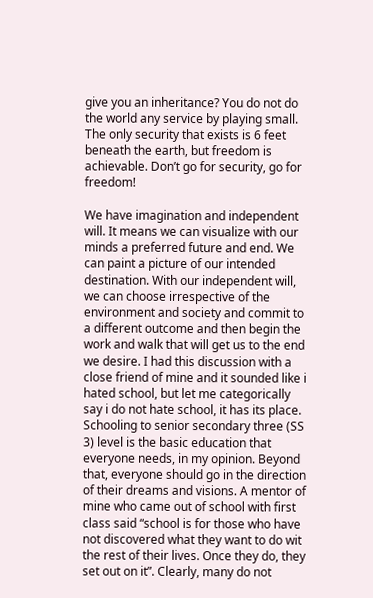give you an inheritance? You do not do the world any service by playing small. The only security that exists is 6 feet beneath the earth, but freedom is achievable. Don’t go for security, go for freedom!

We have imagination and independent will. It means we can visualize with our minds a preferred future and end. We can paint a picture of our intended destination. With our independent will, we can choose irrespective of the environment and society and commit to a different outcome and then begin the work and walk that will get us to the end we desire. I had this discussion with a close friend of mine and it sounded like i hated school, but let me categorically say i do not hate school, it has its place. Schooling to senior secondary three (SS 3) level is the basic education that everyone needs, in my opinion. Beyond that, everyone should go in the direction of their dreams and visions. A mentor of mine who came out of school with first class said “school is for those who have not discovered what they want to do wit the rest of their lives. Once they do, they set out on it”. Clearly, many do not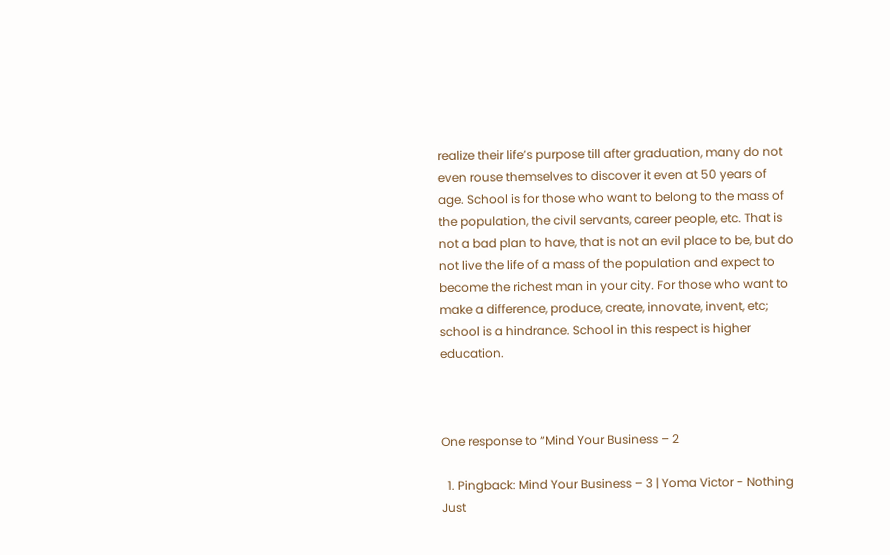realize their life’s purpose till after graduation, many do not even rouse themselves to discover it even at 50 years of age. School is for those who want to belong to the mass of the population, the civil servants, career people, etc. That is not a bad plan to have, that is not an evil place to be, but do not live the life of a mass of the population and expect to become the richest man in your city. For those who want to make a difference, produce, create, innovate, invent, etc; school is a hindrance. School in this respect is higher education.



One response to “Mind Your Business – 2

  1. Pingback: Mind Your Business – 3 | Yoma Victor - Nothing Just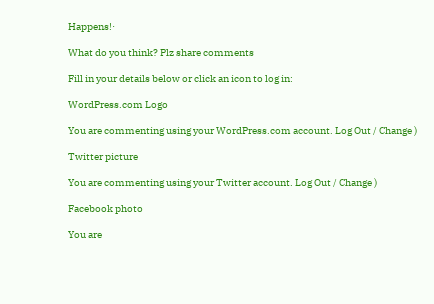Happens!·

What do you think? Plz share comments

Fill in your details below or click an icon to log in:

WordPress.com Logo

You are commenting using your WordPress.com account. Log Out / Change )

Twitter picture

You are commenting using your Twitter account. Log Out / Change )

Facebook photo

You are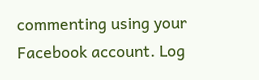commenting using your Facebook account. Log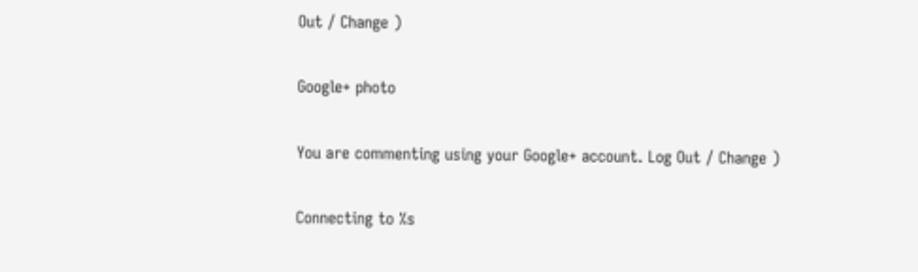Out / Change )

Google+ photo

You are commenting using your Google+ account. Log Out / Change )

Connecting to %s